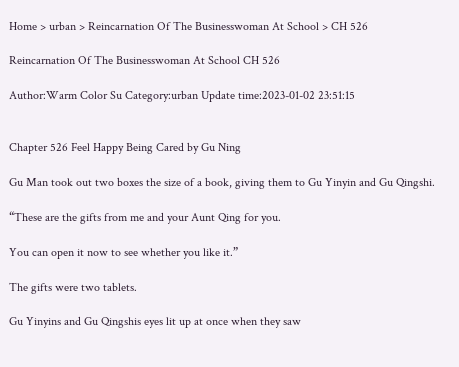Home > urban > Reincarnation Of The Businesswoman At School > CH 526

Reincarnation Of The Businesswoman At School CH 526

Author:Warm Color Su Category:urban Update time:2023-01-02 23:51:15


Chapter 526 Feel Happy Being Cared by Gu Ning

Gu Man took out two boxes the size of a book, giving them to Gu Yinyin and Gu Qingshi.

“These are the gifts from me and your Aunt Qing for you.

You can open it now to see whether you like it.”

The gifts were two tablets.

Gu Yinyins and Gu Qingshis eyes lit up at once when they saw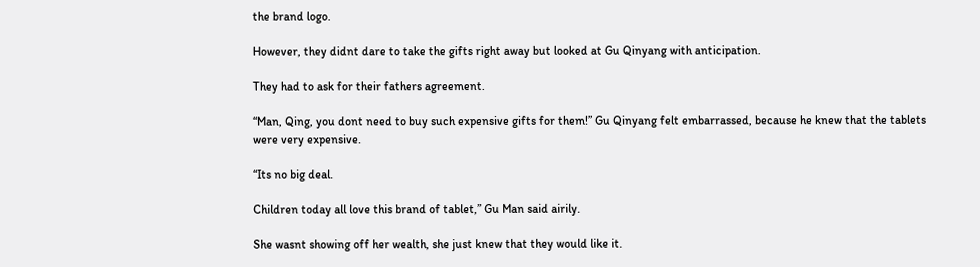the brand logo.

However, they didnt dare to take the gifts right away but looked at Gu Qinyang with anticipation.

They had to ask for their fathers agreement.

“Man, Qing, you dont need to buy such expensive gifts for them!” Gu Qinyang felt embarrassed, because he knew that the tablets were very expensive.

“Its no big deal.

Children today all love this brand of tablet,” Gu Man said airily.

She wasnt showing off her wealth, she just knew that they would like it.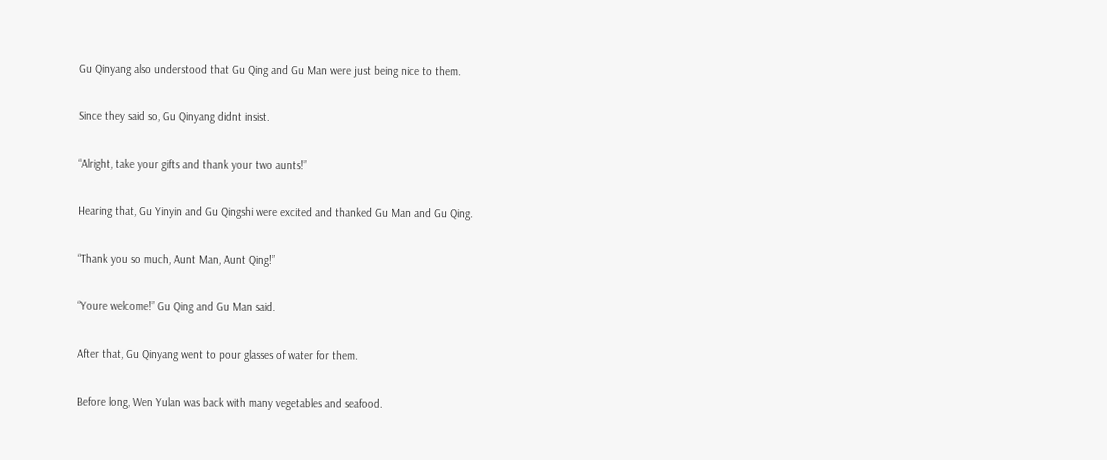Gu Qinyang also understood that Gu Qing and Gu Man were just being nice to them.

Since they said so, Gu Qinyang didnt insist.

“Alright, take your gifts and thank your two aunts!”

Hearing that, Gu Yinyin and Gu Qingshi were excited and thanked Gu Man and Gu Qing.

“Thank you so much, Aunt Man, Aunt Qing!”

“Youre welcome!” Gu Qing and Gu Man said.

After that, Gu Qinyang went to pour glasses of water for them.

Before long, Wen Yulan was back with many vegetables and seafood.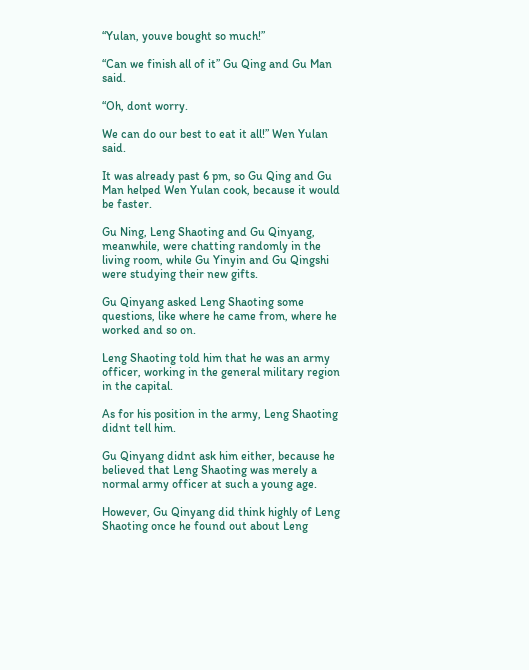“Yulan, youve bought so much!”

“Can we finish all of it” Gu Qing and Gu Man said.

“Oh, dont worry.

We can do our best to eat it all!” Wen Yulan said.

It was already past 6 pm, so Gu Qing and Gu Man helped Wen Yulan cook, because it would be faster.

Gu Ning, Leng Shaoting and Gu Qinyang, meanwhile, were chatting randomly in the living room, while Gu Yinyin and Gu Qingshi were studying their new gifts.

Gu Qinyang asked Leng Shaoting some questions, like where he came from, where he worked and so on.

Leng Shaoting told him that he was an army officer, working in the general military region in the capital.

As for his position in the army, Leng Shaoting didnt tell him.

Gu Qinyang didnt ask him either, because he believed that Leng Shaoting was merely a normal army officer at such a young age.

However, Gu Qinyang did think highly of Leng Shaoting once he found out about Leng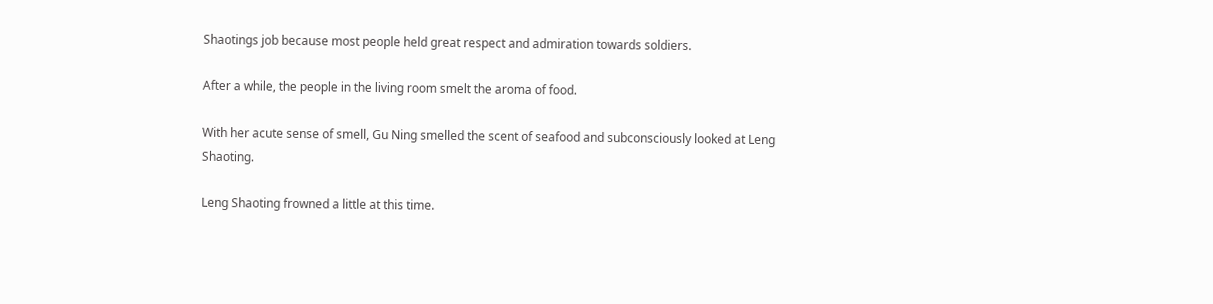Shaotings job because most people held great respect and admiration towards soldiers.

After a while, the people in the living room smelt the aroma of food.

With her acute sense of smell, Gu Ning smelled the scent of seafood and subconsciously looked at Leng Shaoting.

Leng Shaoting frowned a little at this time.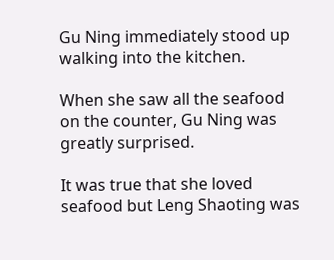Gu Ning immediately stood up walking into the kitchen.

When she saw all the seafood on the counter, Gu Ning was greatly surprised.

It was true that she loved seafood but Leng Shaoting was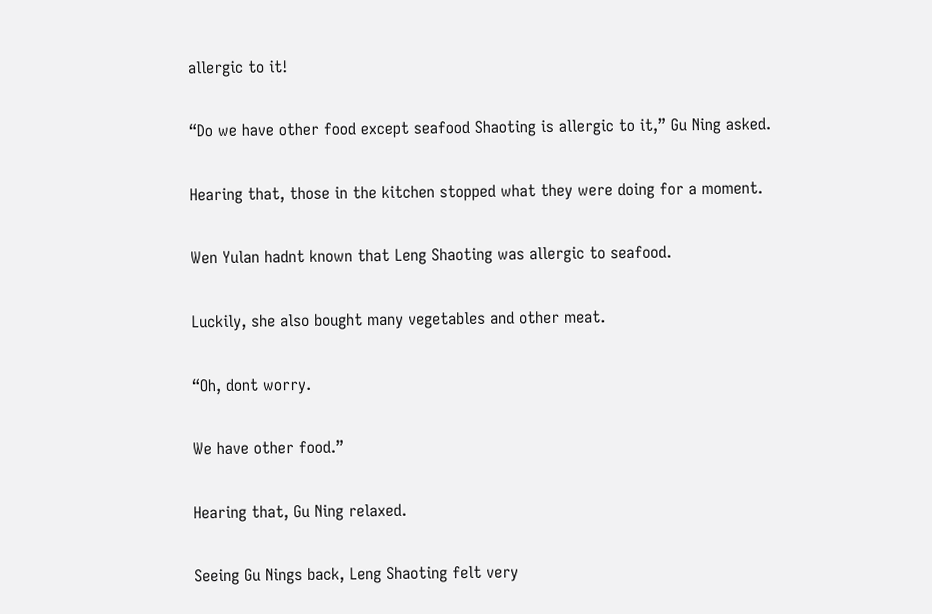allergic to it!

“Do we have other food except seafood Shaoting is allergic to it,” Gu Ning asked.

Hearing that, those in the kitchen stopped what they were doing for a moment.

Wen Yulan hadnt known that Leng Shaoting was allergic to seafood.

Luckily, she also bought many vegetables and other meat.

“Oh, dont worry.

We have other food.”

Hearing that, Gu Ning relaxed.

Seeing Gu Nings back, Leng Shaoting felt very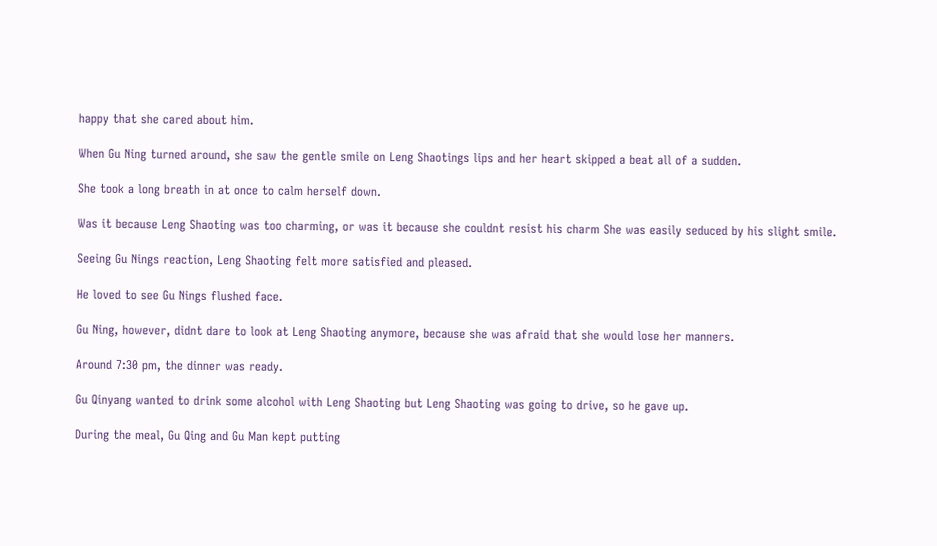happy that she cared about him.

When Gu Ning turned around, she saw the gentle smile on Leng Shaotings lips and her heart skipped a beat all of a sudden.

She took a long breath in at once to calm herself down.

Was it because Leng Shaoting was too charming, or was it because she couldnt resist his charm She was easily seduced by his slight smile.

Seeing Gu Nings reaction, Leng Shaoting felt more satisfied and pleased.

He loved to see Gu Nings flushed face.

Gu Ning, however, didnt dare to look at Leng Shaoting anymore, because she was afraid that she would lose her manners.

Around 7:30 pm, the dinner was ready.

Gu Qinyang wanted to drink some alcohol with Leng Shaoting but Leng Shaoting was going to drive, so he gave up.

During the meal, Gu Qing and Gu Man kept putting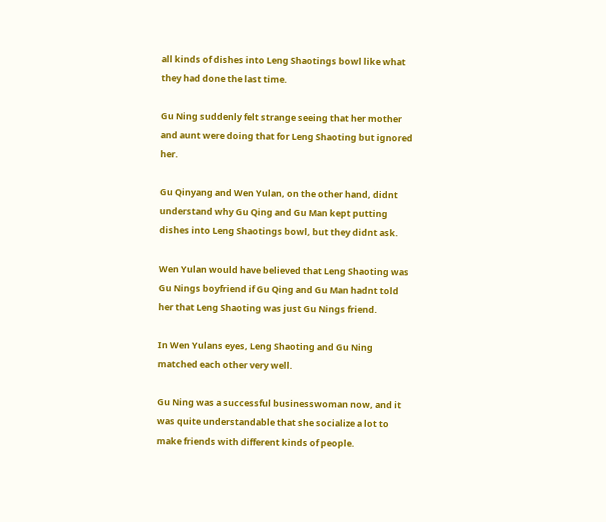all kinds of dishes into Leng Shaotings bowl like what they had done the last time.

Gu Ning suddenly felt strange seeing that her mother and aunt were doing that for Leng Shaoting but ignored her.

Gu Qinyang and Wen Yulan, on the other hand, didnt understand why Gu Qing and Gu Man kept putting dishes into Leng Shaotings bowl, but they didnt ask.

Wen Yulan would have believed that Leng Shaoting was Gu Nings boyfriend if Gu Qing and Gu Man hadnt told her that Leng Shaoting was just Gu Nings friend.

In Wen Yulans eyes, Leng Shaoting and Gu Ning matched each other very well.

Gu Ning was a successful businesswoman now, and it was quite understandable that she socialize a lot to make friends with different kinds of people.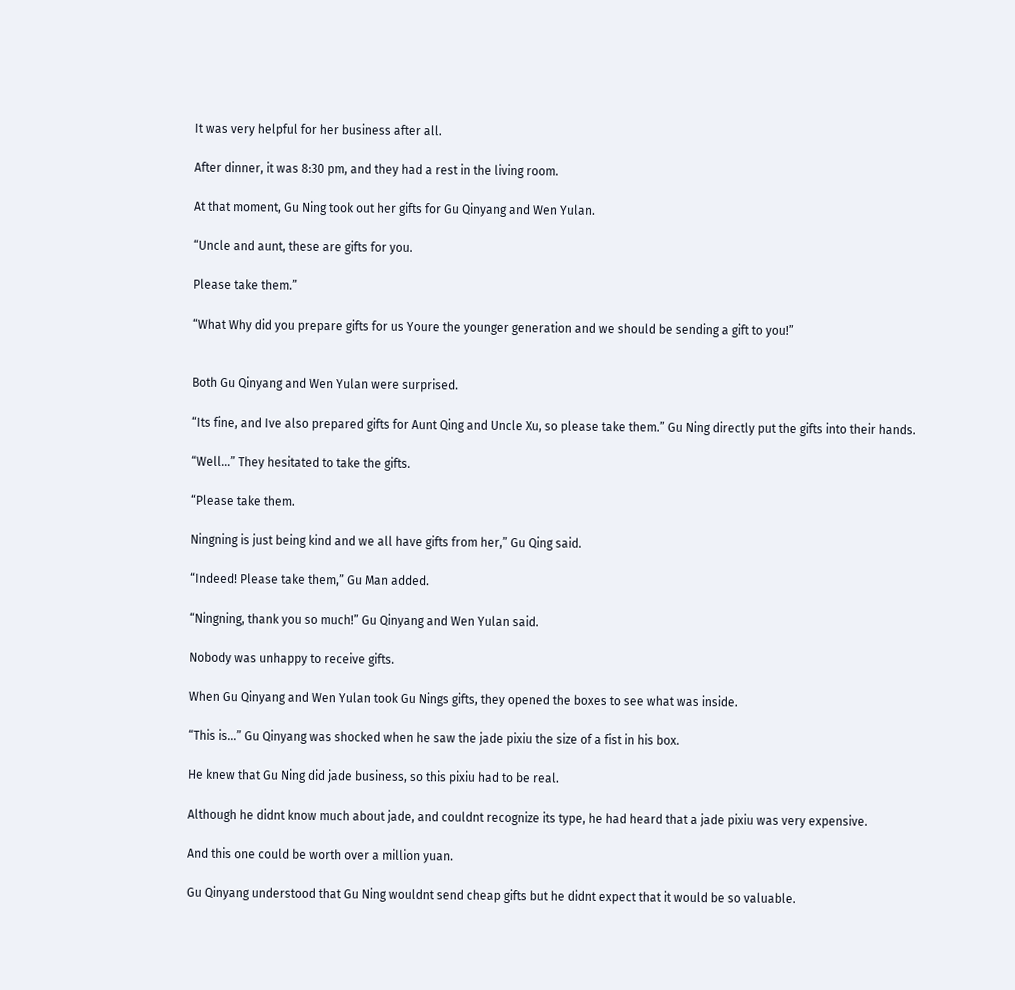It was very helpful for her business after all.

After dinner, it was 8:30 pm, and they had a rest in the living room.

At that moment, Gu Ning took out her gifts for Gu Qinyang and Wen Yulan.

“Uncle and aunt, these are gifts for you.

Please take them.”

“What Why did you prepare gifts for us Youre the younger generation and we should be sending a gift to you!”


Both Gu Qinyang and Wen Yulan were surprised.

“Its fine, and Ive also prepared gifts for Aunt Qing and Uncle Xu, so please take them.” Gu Ning directly put the gifts into their hands.

“Well…” They hesitated to take the gifts.

“Please take them.

Ningning is just being kind and we all have gifts from her,” Gu Qing said.

“Indeed! Please take them,” Gu Man added.

“Ningning, thank you so much!” Gu Qinyang and Wen Yulan said.

Nobody was unhappy to receive gifts.

When Gu Qinyang and Wen Yulan took Gu Nings gifts, they opened the boxes to see what was inside.

“This is…” Gu Qinyang was shocked when he saw the jade pixiu the size of a fist in his box.

He knew that Gu Ning did jade business, so this pixiu had to be real.

Although he didnt know much about jade, and couldnt recognize its type, he had heard that a jade pixiu was very expensive.

And this one could be worth over a million yuan.

Gu Qinyang understood that Gu Ning wouldnt send cheap gifts but he didnt expect that it would be so valuable.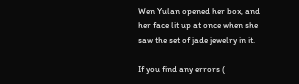Wen Yulan opened her box, and her face lit up at once when she saw the set of jade jewelry in it.

If you find any errors (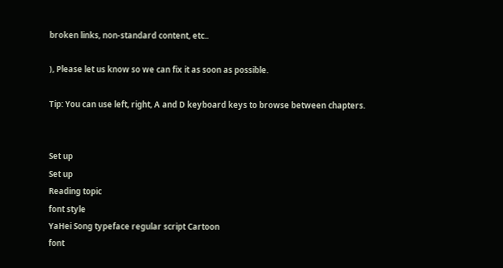broken links, non-standard content, etc..

), Please let us know so we can fix it as soon as possible.

Tip: You can use left, right, A and D keyboard keys to browse between chapters.


Set up
Set up
Reading topic
font style
YaHei Song typeface regular script Cartoon
font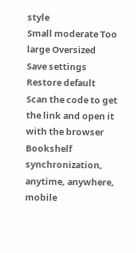style
Small moderate Too large Oversized
Save settings
Restore default
Scan the code to get the link and open it with the browser
Bookshelf synchronization, anytime, anywhere, mobile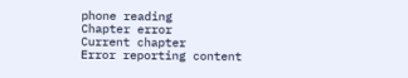phone reading
Chapter error
Current chapter
Error reporting content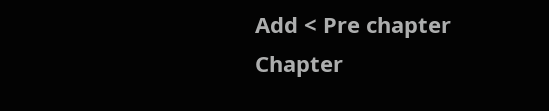Add < Pre chapter Chapter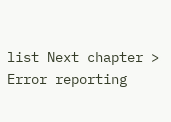list Next chapter > Error reporting